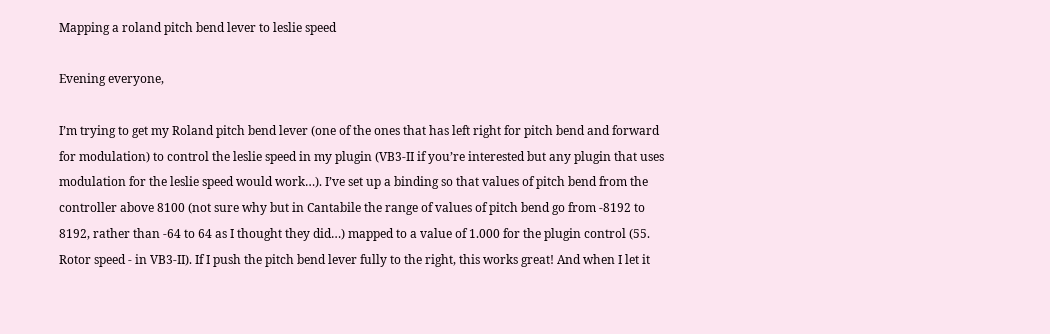Mapping a roland pitch bend lever to leslie speed

Evening everyone,

I’m trying to get my Roland pitch bend lever (one of the ones that has left right for pitch bend and forward for modulation) to control the leslie speed in my plugin (VB3-II if you’re interested but any plugin that uses modulation for the leslie speed would work…). I’ve set up a binding so that values of pitch bend from the controller above 8100 (not sure why but in Cantabile the range of values of pitch bend go from -8192 to 8192, rather than -64 to 64 as I thought they did…) mapped to a value of 1.000 for the plugin control (55. Rotor speed - in VB3-II). If I push the pitch bend lever fully to the right, this works great! And when I let it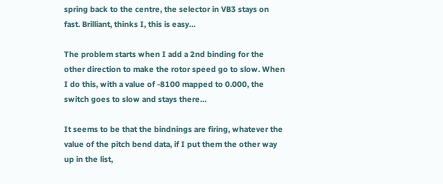spring back to the centre, the selector in VB3 stays on fast. Brilliant, thinks I, this is easy…

The problem starts when I add a 2nd binding for the other direction to make the rotor speed go to slow. When I do this, with a value of -8100 mapped to 0.000, the switch goes to slow and stays there…

It seems to be that the bindnings are firing, whatever the value of the pitch bend data, if I put them the other way up in the list,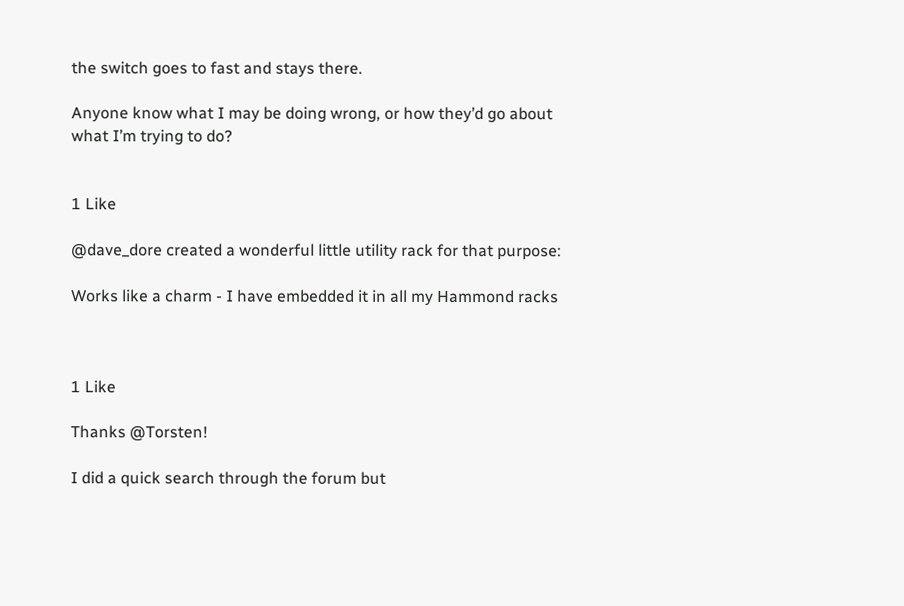the switch goes to fast and stays there.

Anyone know what I may be doing wrong, or how they’d go about what I’m trying to do?


1 Like

@dave_dore created a wonderful little utility rack for that purpose:

Works like a charm - I have embedded it in all my Hammond racks



1 Like

Thanks @Torsten!

I did a quick search through the forum but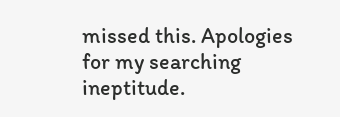missed this. Apologies for my searching ineptitude.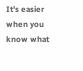It’s easier when you know what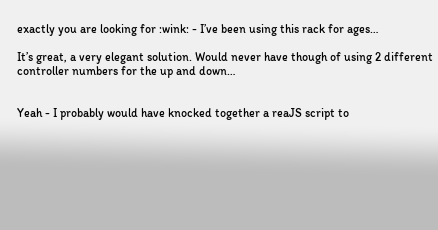exactly you are looking for :wink: - I’ve been using this rack for ages…

It’s great, a very elegant solution. Would never have though of using 2 different controller numbers for the up and down…


Yeah - I probably would have knocked together a reaJS script to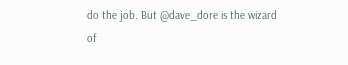do the job. But @dave_dore is the wizard of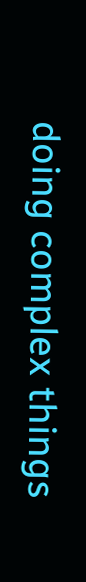doing complex things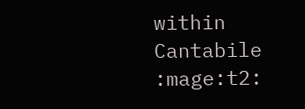within Cantabile :mage:t2: